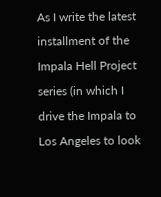As I write the latest installment of the Impala Hell Project series (in which I drive the Impala to Los Angeles to look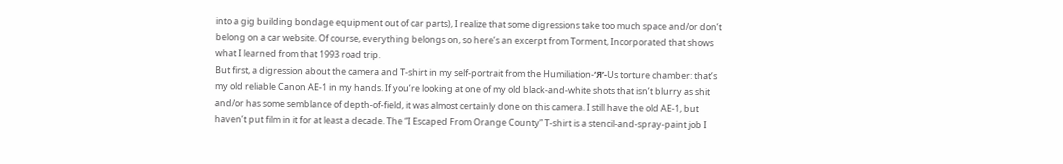into a gig building bondage equipment out of car parts), I realize that some digressions take too much space and/or don’t belong on a car website. Of course, everything belongs on, so here’s an excerpt from Torment, Incorporated that shows what I learned from that 1993 road trip.
But first, a digression about the camera and T-shirt in my self-portrait from the Humiliation-‘Я’-Us torture chamber: that’s my old reliable Canon AE-1 in my hands. If you’re looking at one of my old black-and-white shots that isn’t blurry as shit and/or has some semblance of depth-of-field, it was almost certainly done on this camera. I still have the old AE-1, but haven’t put film in it for at least a decade. The “I Escaped From Orange County” T-shirt is a stencil-and-spray-paint job I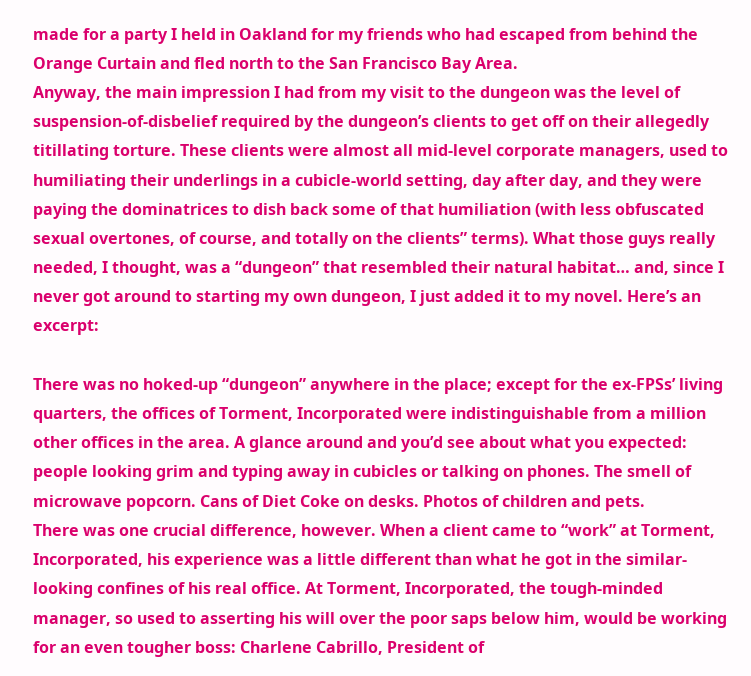made for a party I held in Oakland for my friends who had escaped from behind the Orange Curtain and fled north to the San Francisco Bay Area.
Anyway, the main impression I had from my visit to the dungeon was the level of suspension-of-disbelief required by the dungeon’s clients to get off on their allegedly titillating torture. These clients were almost all mid-level corporate managers, used to humiliating their underlings in a cubicle-world setting, day after day, and they were paying the dominatrices to dish back some of that humiliation (with less obfuscated sexual overtones, of course, and totally on the clients” terms). What those guys really needed, I thought, was a “dungeon” that resembled their natural habitat… and, since I never got around to starting my own dungeon, I just added it to my novel. Here’s an excerpt:

There was no hoked-up “dungeon” anywhere in the place; except for the ex-FPSs’ living quarters, the offices of Torment, Incorporated were indistinguishable from a million other offices in the area. A glance around and you’d see about what you expected: people looking grim and typing away in cubicles or talking on phones. The smell of microwave popcorn. Cans of Diet Coke on desks. Photos of children and pets.
There was one crucial difference, however. When a client came to “work” at Torment, Incorporated, his experience was a little different than what he got in the similar-looking confines of his real office. At Torment, Incorporated, the tough-minded manager, so used to asserting his will over the poor saps below him, would be working for an even tougher boss: Charlene Cabrillo, President of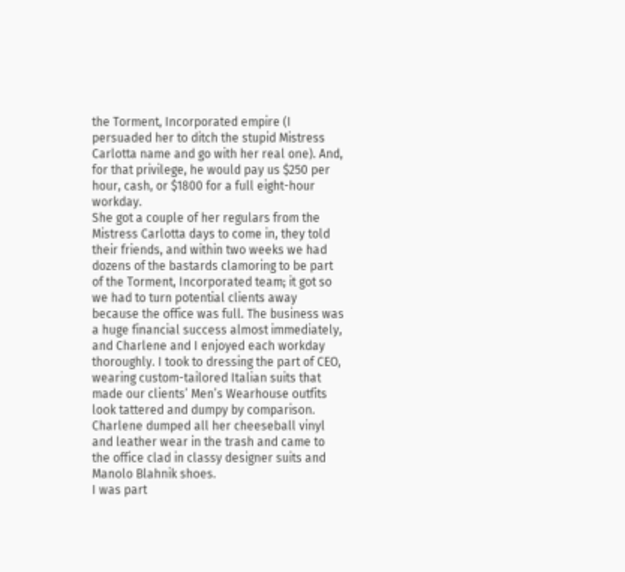the Torment, Incorporated empire (I persuaded her to ditch the stupid Mistress Carlotta name and go with her real one). And, for that privilege, he would pay us $250 per hour, cash, or $1800 for a full eight-hour workday.
She got a couple of her regulars from the Mistress Carlotta days to come in, they told their friends, and within two weeks we had dozens of the bastards clamoring to be part of the Torment, Incorporated team; it got so we had to turn potential clients away because the office was full. The business was a huge financial success almost immediately, and Charlene and I enjoyed each workday thoroughly. I took to dressing the part of CEO, wearing custom-tailored Italian suits that made our clients’ Men’s Wearhouse outfits look tattered and dumpy by comparison. Charlene dumped all her cheeseball vinyl and leather wear in the trash and came to the office clad in classy designer suits and Manolo Blahnik shoes.
I was part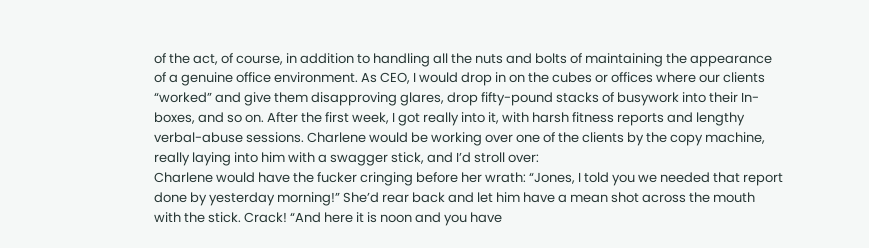of the act, of course, in addition to handling all the nuts and bolts of maintaining the appearance of a genuine office environment. As CEO, I would drop in on the cubes or offices where our clients “worked” and give them disapproving glares, drop fifty-pound stacks of busywork into their In-boxes, and so on. After the first week, I got really into it, with harsh fitness reports and lengthy verbal-abuse sessions. Charlene would be working over one of the clients by the copy machine, really laying into him with a swagger stick, and I’d stroll over:
Charlene would have the fucker cringing before her wrath: “Jones, I told you we needed that report done by yesterday morning!” She’d rear back and let him have a mean shot across the mouth with the stick. Crack! “And here it is noon and you have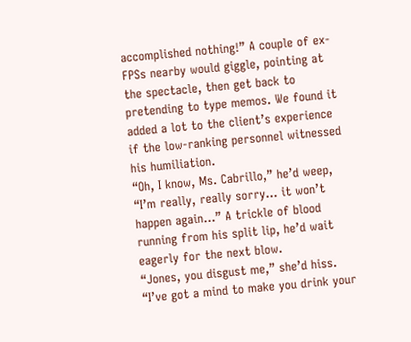accomplished nothing!” A couple of ex-FPSs nearby would giggle, pointing at the spectacle, then get back to pretending to type memos. We found it added a lot to the client’s experience if the low-ranking personnel witnessed his humiliation.
“Oh, I know, Ms. Cabrillo,” he’d weep, “I’m really, really sorry… it won’t happen again…” A trickle of blood running from his split lip, he’d wait eagerly for the next blow.
“Jones, you disgust me,” she’d hiss. “I’ve got a mind to make you drink your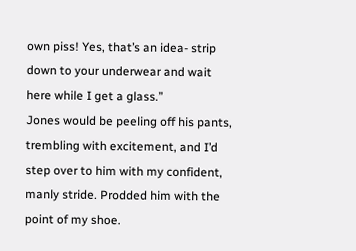own piss! Yes, that’s an idea- strip down to your underwear and wait here while I get a glass.”
Jones would be peeling off his pants, trembling with excitement, and I’d step over to him with my confident, manly stride. Prodded him with the point of my shoe.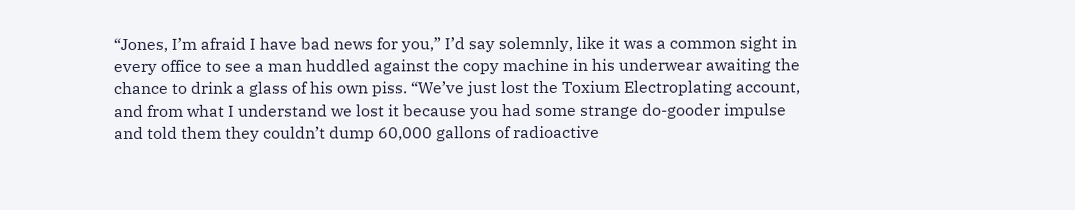“Jones, I’m afraid I have bad news for you,” I’d say solemnly, like it was a common sight in every office to see a man huddled against the copy machine in his underwear awaiting the chance to drink a glass of his own piss. “We’ve just lost the Toxium Electroplating account, and from what I understand we lost it because you had some strange do-gooder impulse and told them they couldn’t dump 60,000 gallons of radioactive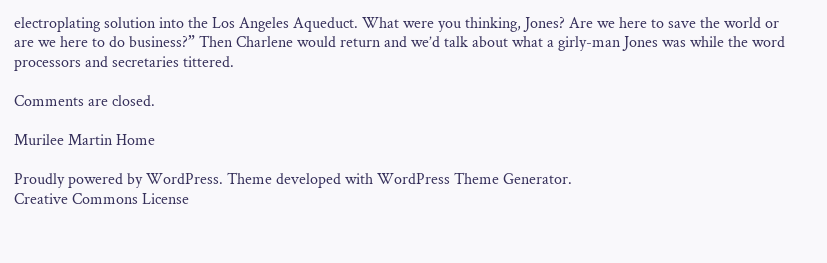electroplating solution into the Los Angeles Aqueduct. What were you thinking, Jones? Are we here to save the world or are we here to do business?” Then Charlene would return and we’d talk about what a girly-man Jones was while the word processors and secretaries tittered.

Comments are closed.

Murilee Martin Home

Proudly powered by WordPress. Theme developed with WordPress Theme Generator.
Creative Commons License